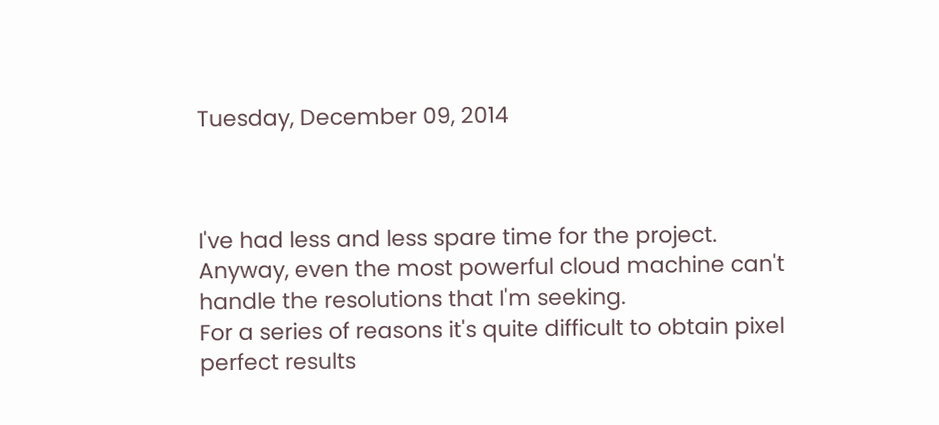Tuesday, December 09, 2014



I've had less and less spare time for the project.
Anyway, even the most powerful cloud machine can't handle the resolutions that I'm seeking.
For a series of reasons it's quite difficult to obtain pixel perfect results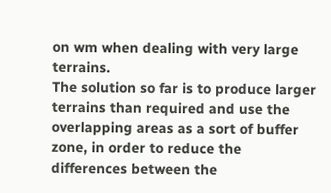on wm when dealing with very large terrains.
The solution so far is to produce larger terrains than required and use the overlapping areas as a sort of buffer zone, in order to reduce the differences between the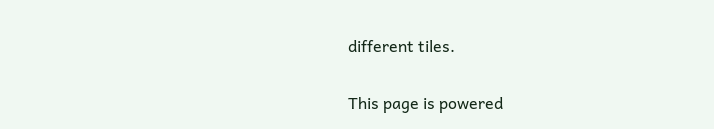different tiles.

This page is powered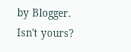by Blogger. Isn't yours?